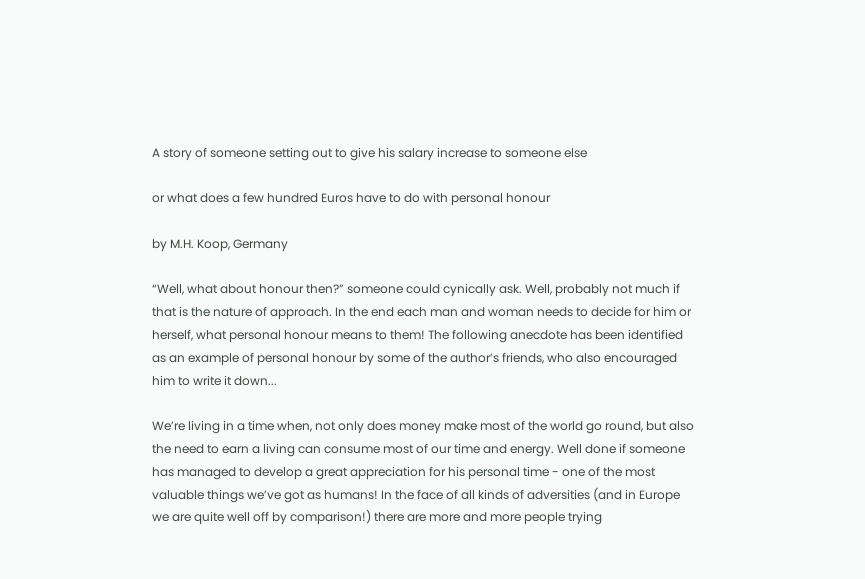A story of someone setting out to give his salary increase to someone else

or what does a few hundred Euros have to do with personal honour

by M.H. Koop, Germany

“Well, what about honour then?” someone could cynically ask. Well, probably not much if that is the nature of approach. In the end each man and woman needs to decide for him or herself, what personal honour means to them! The following anecdote has been identified as an example of personal honour by some of the author’s friends, who also encouraged him to write it down...

We’re living in a time when, not only does money make most of the world go round, but also the need to earn a living can consume most of our time and energy. Well done if someone has managed to develop a great appreciation for his personal time - one of the most valuable things we’ve got as humans! In the face of all kinds of adversities (and in Europe we are quite well off by comparison!) there are more and more people trying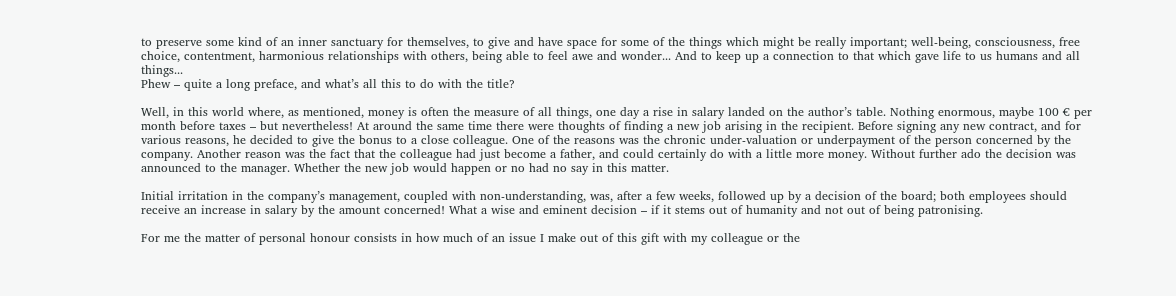to preserve some kind of an inner sanctuary for themselves, to give and have space for some of the things which might be really important; well-being, consciousness, free choice, contentment, harmonious relationships with others, being able to feel awe and wonder... And to keep up a connection to that which gave life to us humans and all things...
Phew – quite a long preface, and what’s all this to do with the title?

Well, in this world where, as mentioned, money is often the measure of all things, one day a rise in salary landed on the author’s table. Nothing enormous, maybe 100 € per month before taxes – but nevertheless! At around the same time there were thoughts of finding a new job arising in the recipient. Before signing any new contract, and for various reasons, he decided to give the bonus to a close colleague. One of the reasons was the chronic under-valuation or underpayment of the person concerned by the company. Another reason was the fact that the colleague had just become a father, and could certainly do with a little more money. Without further ado the decision was announced to the manager. Whether the new job would happen or no had no say in this matter.

Initial irritation in the company’s management, coupled with non-understanding, was, after a few weeks, followed up by a decision of the board; both employees should receive an increase in salary by the amount concerned! What a wise and eminent decision – if it stems out of humanity and not out of being patronising.

For me the matter of personal honour consists in how much of an issue I make out of this gift with my colleague or the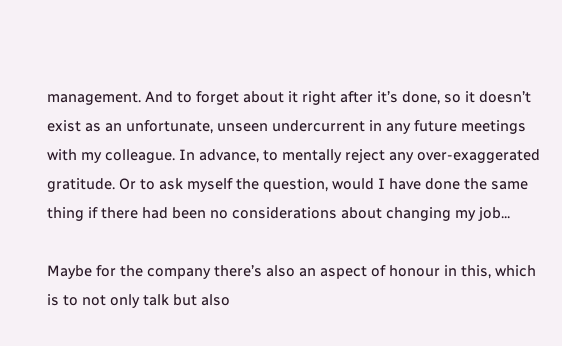management. And to forget about it right after it’s done, so it doesn’t exist as an unfortunate, unseen undercurrent in any future meetings with my colleague. In advance, to mentally reject any over-exaggerated gratitude. Or to ask myself the question, would I have done the same thing if there had been no considerations about changing my job...

Maybe for the company there’s also an aspect of honour in this, which is to not only talk but also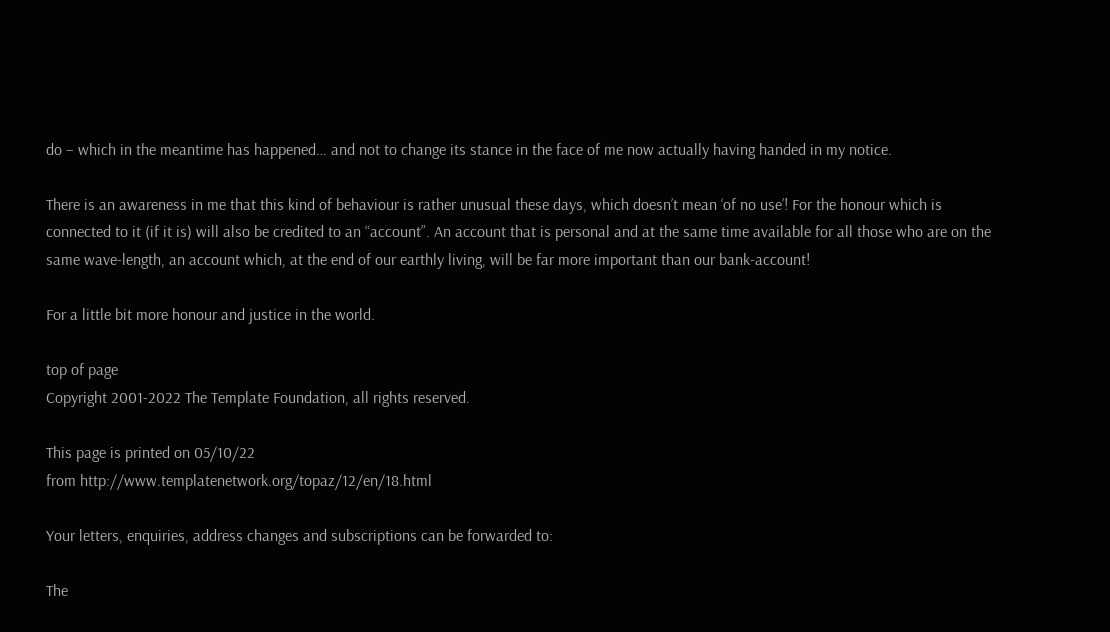do – which in the meantime has happened… and not to change its stance in the face of me now actually having handed in my notice.

There is an awareness in me that this kind of behaviour is rather unusual these days, which doesn’t mean ‘of no use’! For the honour which is connected to it (if it is) will also be credited to an “account”. An account that is personal and at the same time available for all those who are on the same wave-length, an account which, at the end of our earthly living, will be far more important than our bank-account!

For a little bit more honour and justice in the world.

top of page
Copyright 2001-2022 The Template Foundation, all rights reserved.

This page is printed on 05/10/22
from http://www.templatenetwork.org/topaz/12/en/18.html

Your letters, enquiries, address changes and subscriptions can be forwarded to:

The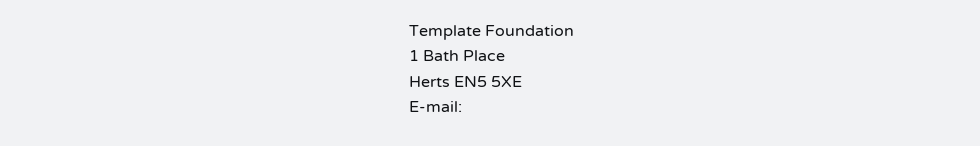Template Foundation
1 Bath Place
Herts EN5 5XE
E-mail: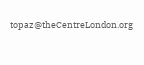topaz@theCentreLondon.org